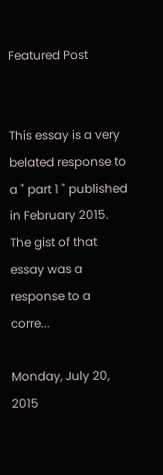Featured Post


This essay is a very belated response to a " part 1 " published in February 2015. The gist of that essay was a response to a corre...

Monday, July 20, 2015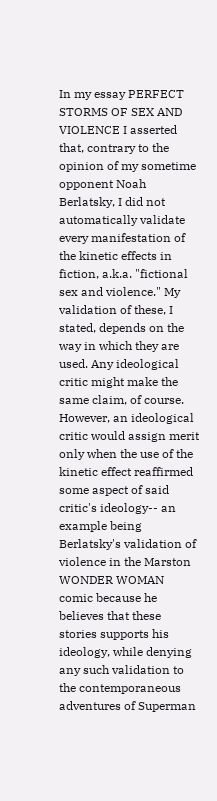In my essay PERFECT STORMS OF SEX AND VIOLENCE I asserted that, contrary to the opinion of my sometime opponent Noah Berlatsky, I did not automatically validate every manifestation of the kinetic effects in fiction, a.k.a. "fictional sex and violence." My validation of these, I stated, depends on the way in which they are used. Any ideological critic might make the same claim, of course. However, an ideological critic would assign merit only when the use of the kinetic effect reaffirmed some aspect of said critic's ideology-- an example being Berlatsky's validation of violence in the Marston WONDER WOMAN comic because he believes that these stories supports his ideology, while denying any such validation to the contemporaneous adventures of Superman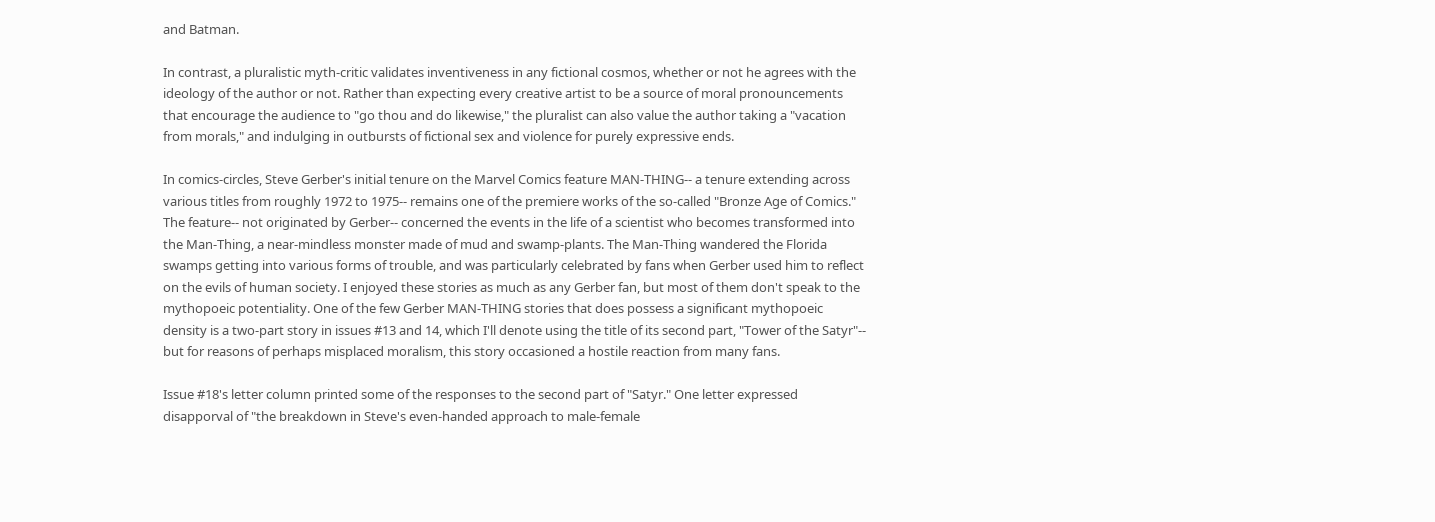and Batman.

In contrast, a pluralistic myth-critic validates inventiveness in any fictional cosmos, whether or not he agrees with the ideology of the author or not. Rather than expecting every creative artist to be a source of moral pronouncements that encourage the audience to "go thou and do likewise," the pluralist can also value the author taking a "vacation from morals," and indulging in outbursts of fictional sex and violence for purely expressive ends.

In comics-circles, Steve Gerber's initial tenure on the Marvel Comics feature MAN-THING-- a tenure extending across various titles from roughly 1972 to 1975-- remains one of the premiere works of the so-called "Bronze Age of Comics." The feature-- not originated by Gerber-- concerned the events in the life of a scientist who becomes transformed into the Man-Thing, a near-mindless monster made of mud and swamp-plants. The Man-Thing wandered the Florida swamps getting into various forms of trouble, and was particularly celebrated by fans when Gerber used him to reflect on the evils of human society. I enjoyed these stories as much as any Gerber fan, but most of them don't speak to the mythopoeic potentiality. One of the few Gerber MAN-THING stories that does possess a significant mythopoeic density is a two-part story in issues #13 and 14, which I'll denote using the title of its second part, "Tower of the Satyr"-- but for reasons of perhaps misplaced moralism, this story occasioned a hostile reaction from many fans.

Issue #18's letter column printed some of the responses to the second part of "Satyr." One letter expressed disapporval of "the breakdown in Steve's even-handed approach to male-female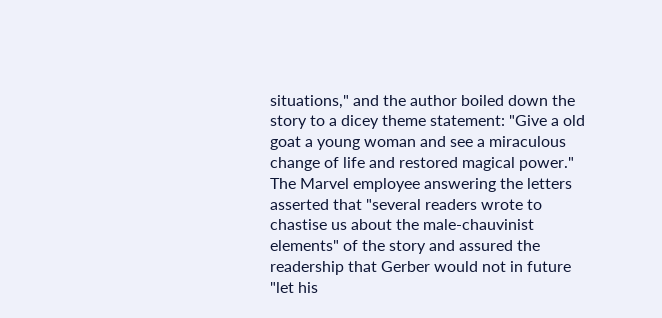situations," and the author boiled down the story to a dicey theme statement: "Give a old goat a young woman and see a miraculous change of life and restored magical power." The Marvel employee answering the letters asserted that "several readers wrote to chastise us about the male-chauvinist elements" of the story and assured the readership that Gerber would not in future "let his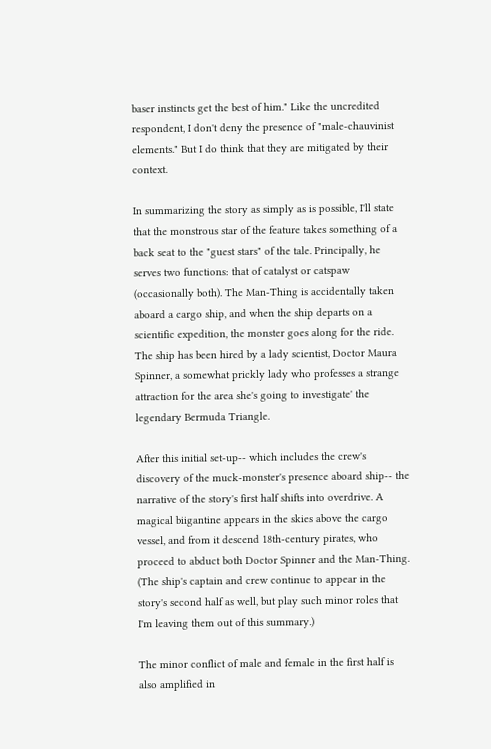baser instincts get the best of him." Like the uncredited respondent, I don't deny the presence of "male-chauvinist elements." But I do think that they are mitigated by their context.

In summarizing the story as simply as is possible, I'll state that the monstrous star of the feature takes something of a back seat to the "guest stars" of the tale. Principally, he serves two functions: that of catalyst or catspaw (occasionally both). The Man-Thing is accidentally taken aboard a cargo ship, and when the ship departs on a scientific expedition, the monster goes along for the ride. The ship has been hired by a lady scientist, Doctor Maura Spinner, a somewhat prickly lady who professes a strange attraction for the area she's going to investigate' the legendary Bermuda Triangle.

After this initial set-up-- which includes the crew's discovery of the muck-monster's presence aboard ship-- the narrative of the story's first half shifts into overdrive. A magical biigantine appears in the skies above the cargo vessel, and from it descend 18th-century pirates, who proceed to abduct both Doctor Spinner and the Man-Thing. (The ship's captain and crew continue to appear in the story's second half as well, but play such minor roles that I'm leaving them out of this summary.)

The minor conflict of male and female in the first half is also amplified in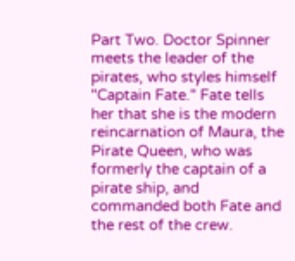Part Two. Doctor Spinner meets the leader of the pirates, who styles himself "Captain Fate." Fate tells her that she is the modern reincarnation of Maura, the Pirate Queen, who was formerly the captain of a pirate ship, and commanded both Fate and the rest of the crew.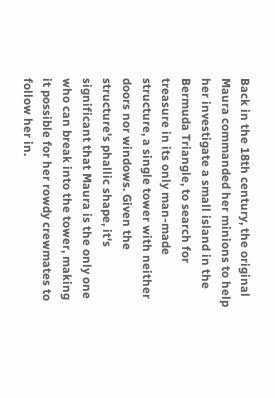Back in the 18th century, the original Maura commanded her minions to help her investigate a small island in the Bermuda Triangle, to search for treasure in its only man-made structure, a single tower with neither doors nor windows. Given the structure's phallic shape, it's significant that Maura is the only one who can break into the tower, making it possible for her rowdy crewmates to follow her in.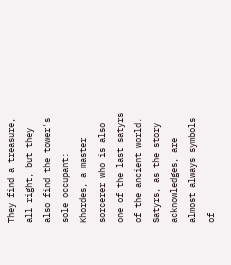They find a treasure, all right, but they also find the tower's sole occupant: Khordes, a master sorcerer who is also one of the last satyrs of the ancient world. Satyrs, as the story acknowledges, are almost always symbols of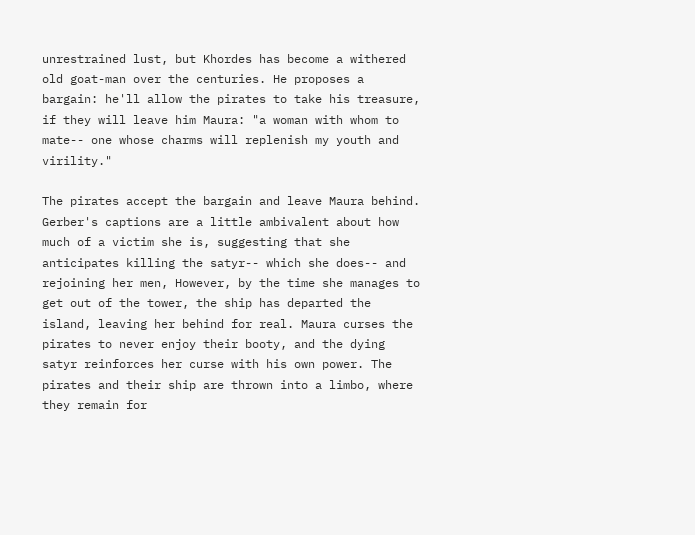unrestrained lust, but Khordes has become a withered old goat-man over the centuries. He proposes a bargain: he'll allow the pirates to take his treasure, if they will leave him Maura: "a woman with whom to mate-- one whose charms will replenish my youth and virility."

The pirates accept the bargain and leave Maura behind. Gerber's captions are a little ambivalent about how much of a victim she is, suggesting that she anticipates killing the satyr-- which she does-- and rejoining her men, However, by the time she manages to get out of the tower, the ship has departed the island, leaving her behind for real. Maura curses the pirates to never enjoy their booty, and the dying satyr reinforces her curse with his own power. The pirates and their ship are thrown into a limbo, where they remain for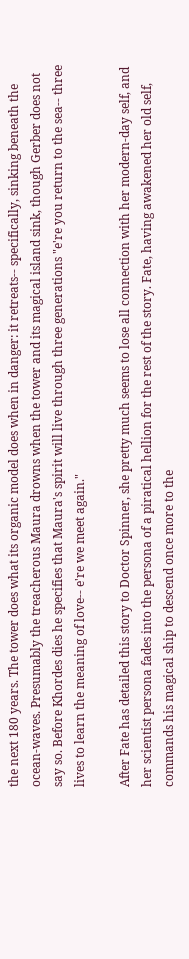the next 180 years. The tower does what its organic model does when in danger: it retreats-- specifically, sinking beneath the ocean-waves. Presumably the treacherous Maura drowns when the tower and its magical island sink, though Gerber does not say so. Before Khordes dies he specifies that Maura's spirit will live through three generations "e're you return to the sea-- three lives to learn the meaning of love-- e're we meet again."

After Fate has detailed this story to Doctor Spinner, she pretty much seems to lose all connection with her modern-day self, and her scientist persona fades into the persona of a piratical hellion for the rest of the story. Fate, having awakened her old self, commands his magical ship to descend once more to the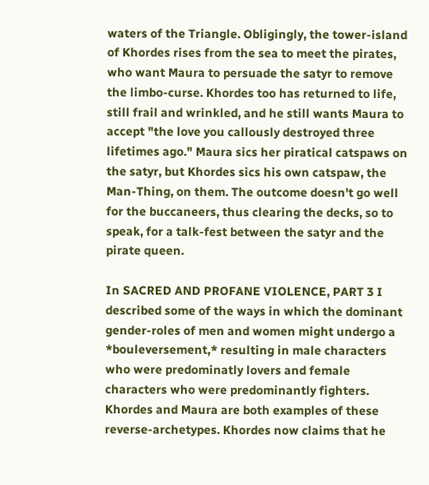waters of the Triangle. Obligingly, the tower-island of Khordes rises from the sea to meet the pirates, who want Maura to persuade the satyr to remove the limbo-curse. Khordes too has returned to life, still frail and wrinkled, and he still wants Maura to accept "the love you callously destroyed three lifetimes ago." Maura sics her piratical catspaws on the satyr, but Khordes sics his own catspaw, the Man-Thing, on them. The outcome doesn't go well for the buccaneers, thus clearing the decks, so to speak, for a talk-fest between the satyr and the pirate queen.

In SACRED AND PROFANE VIOLENCE, PART 3 I described some of the ways in which the dominant gender-roles of men and women might undergo a *bouleversement,* resulting in male characters who were predominatly lovers and female characters who were predominantly fighters. Khordes and Maura are both examples of these reverse-archetypes. Khordes now claims that he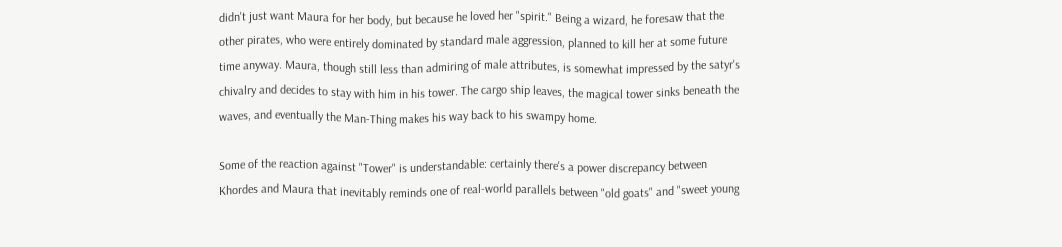didn't just want Maura for her body, but because he loved her "spirit." Being a wizard, he foresaw that the other pirates, who were entirely dominated by standard male aggression, planned to kill her at some future time anyway. Maura, though still less than admiring of male attributes, is somewhat impressed by the satyr's chivalry and decides to stay with him in his tower. The cargo ship leaves, the magical tower sinks beneath the waves, and eventually the Man-Thing makes his way back to his swampy home.

Some of the reaction against "Tower" is understandable: certainly there's a power discrepancy between Khordes and Maura that inevitably reminds one of real-world parallels between "old goats" and "sweet young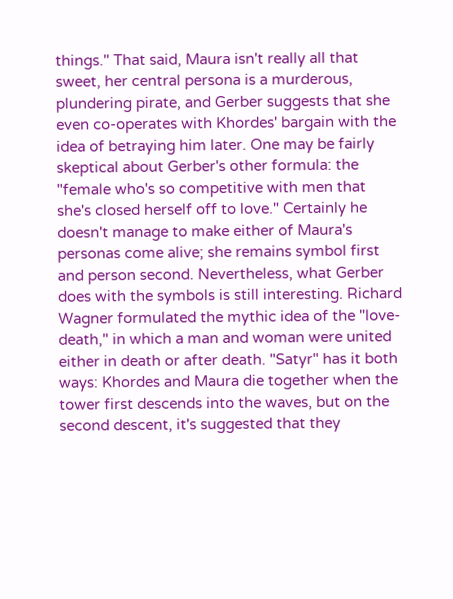things." That said, Maura isn't really all that sweet, her central persona is a murderous, plundering pirate, and Gerber suggests that she even co-operates with Khordes' bargain with the idea of betraying him later. One may be fairly skeptical about Gerber's other formula: the "female who's so competitive with men that she's closed herself off to love." Certainly he doesn't manage to make either of Maura's personas come alive; she remains symbol first and person second. Nevertheless, what Gerber does with the symbols is still interesting. Richard Wagner formulated the mythic idea of the "love-death," in which a man and woman were united either in death or after death. "Satyr" has it both ways: Khordes and Maura die together when the tower first descends into the waves, but on the second descent, it's suggested that they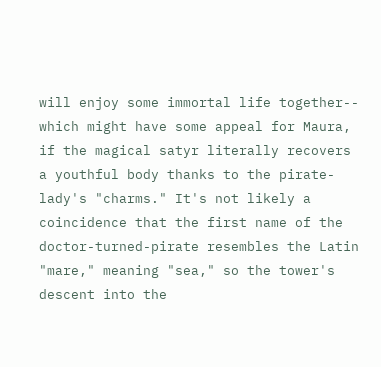will enjoy some immortal life together-- which might have some appeal for Maura, if the magical satyr literally recovers a youthful body thanks to the pirate-lady's "charms." It's not likely a coincidence that the first name of the doctor-turned-pirate resembles the Latin "mare," meaning "sea," so the tower's descent into the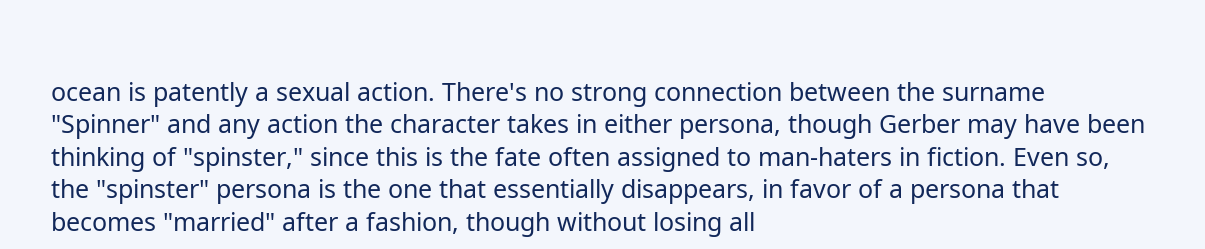ocean is patently a sexual action. There's no strong connection between the surname "Spinner" and any action the character takes in either persona, though Gerber may have been thinking of "spinster," since this is the fate often assigned to man-haters in fiction. Even so, the "spinster" persona is the one that essentially disappears, in favor of a persona that becomes "married" after a fashion, though without losing all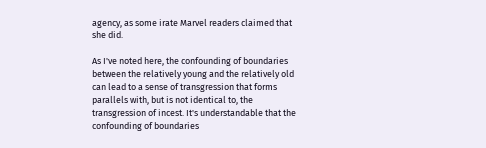agency, as some irate Marvel readers claimed that she did.

As I've noted here, the confounding of boundaries between the relatively young and the relatively old can lead to a sense of transgression that forms parallels with, but is not identical to, the transgression of incest. It's understandable that the confounding of boundaries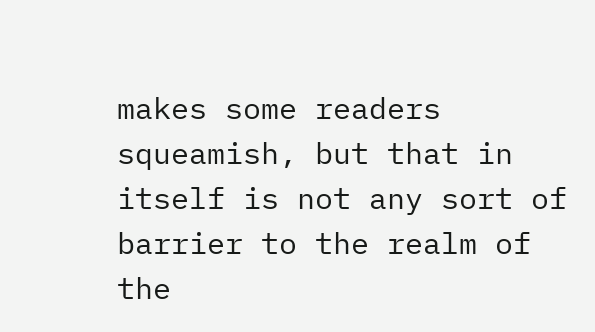makes some readers squeamish, but that in itself is not any sort of barrier to the realm of the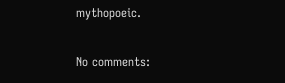mythopoeic.

No comments: